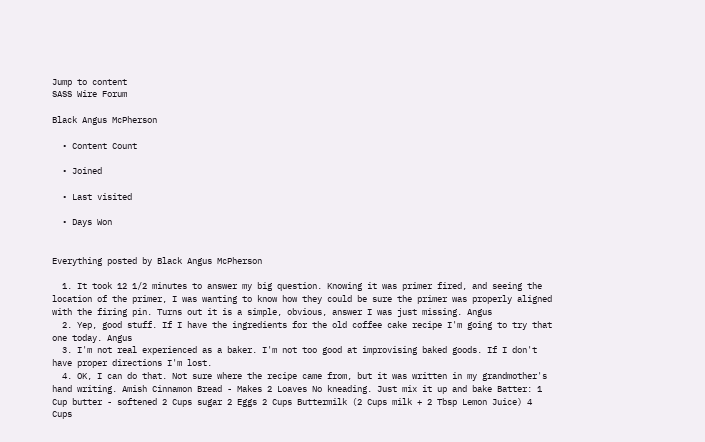Jump to content
SASS Wire Forum

Black Angus McPherson

  • Content Count

  • Joined

  • Last visited

  • Days Won


Everything posted by Black Angus McPherson

  1. It took 12 1/2 minutes to answer my big question. Knowing it was primer fired, and seeing the location of the primer, I was wanting to know how they could be sure the primer was properly aligned with the firing pin. Turns out it is a simple, obvious, answer I was just missing. Angus
  2. Yep, good stuff. If I have the ingredients for the old coffee cake recipe I'm going to try that one today. Angus
  3. I'm not real experienced as a baker. I'm not too good at improvising baked goods. If I don't have proper directions I'm lost.
  4. OK, I can do that. Not sure where the recipe came from, but it was written in my grandmother's hand writing. Amish Cinnamon Bread - Makes 2 Loaves No kneading. Just mix it up and bake Batter: 1 Cup butter - softened 2 Cups sugar 2 Eggs 2 Cups Buttermilk (2 Cups milk + 2 Tbsp Lemon Juice) 4 Cups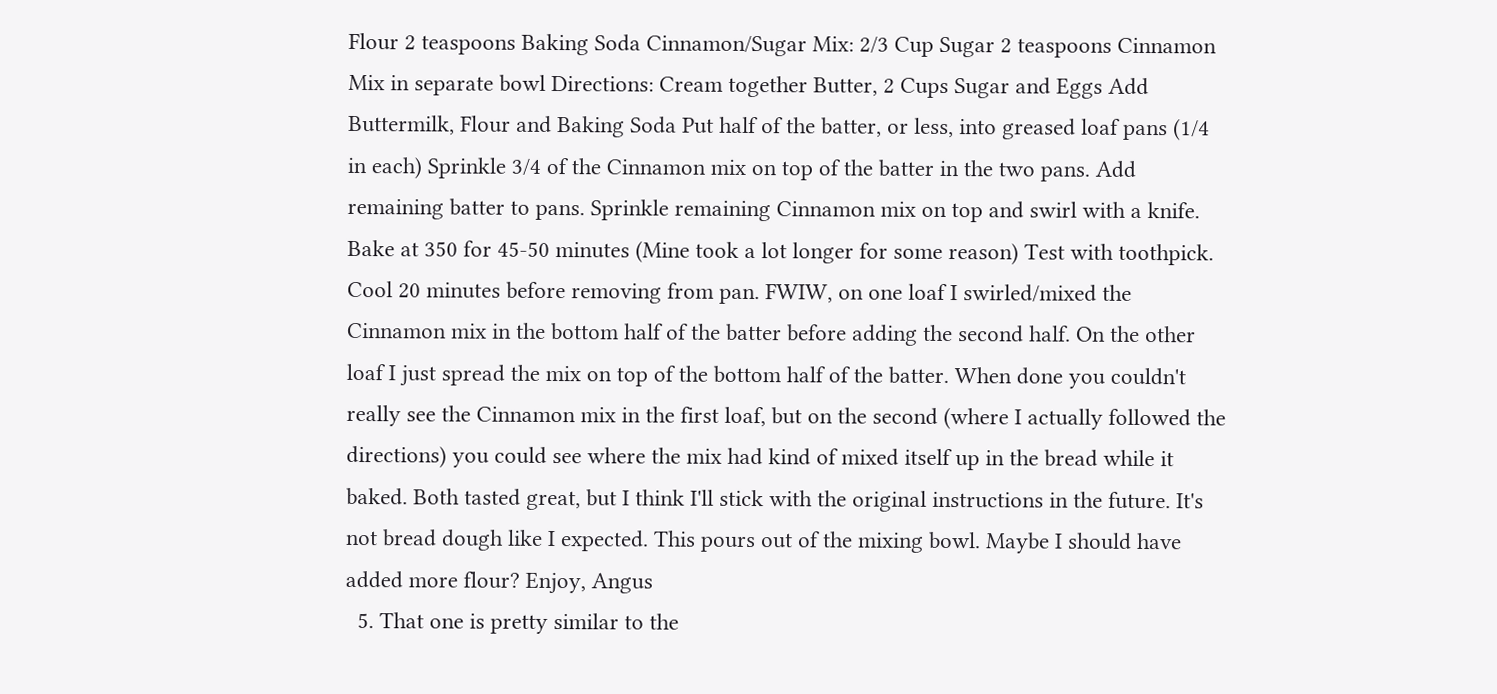Flour 2 teaspoons Baking Soda Cinnamon/Sugar Mix: 2/3 Cup Sugar 2 teaspoons Cinnamon Mix in separate bowl Directions: Cream together Butter, 2 Cups Sugar and Eggs Add Buttermilk, Flour and Baking Soda Put half of the batter, or less, into greased loaf pans (1/4 in each) Sprinkle 3/4 of the Cinnamon mix on top of the batter in the two pans. Add remaining batter to pans. Sprinkle remaining Cinnamon mix on top and swirl with a knife. Bake at 350 for 45-50 minutes (Mine took a lot longer for some reason) Test with toothpick. Cool 20 minutes before removing from pan. FWIW, on one loaf I swirled/mixed the Cinnamon mix in the bottom half of the batter before adding the second half. On the other loaf I just spread the mix on top of the bottom half of the batter. When done you couldn't really see the Cinnamon mix in the first loaf, but on the second (where I actually followed the directions) you could see where the mix had kind of mixed itself up in the bread while it baked. Both tasted great, but I think I'll stick with the original instructions in the future. It's not bread dough like I expected. This pours out of the mixing bowl. Maybe I should have added more flour? Enjoy, Angus
  5. That one is pretty similar to the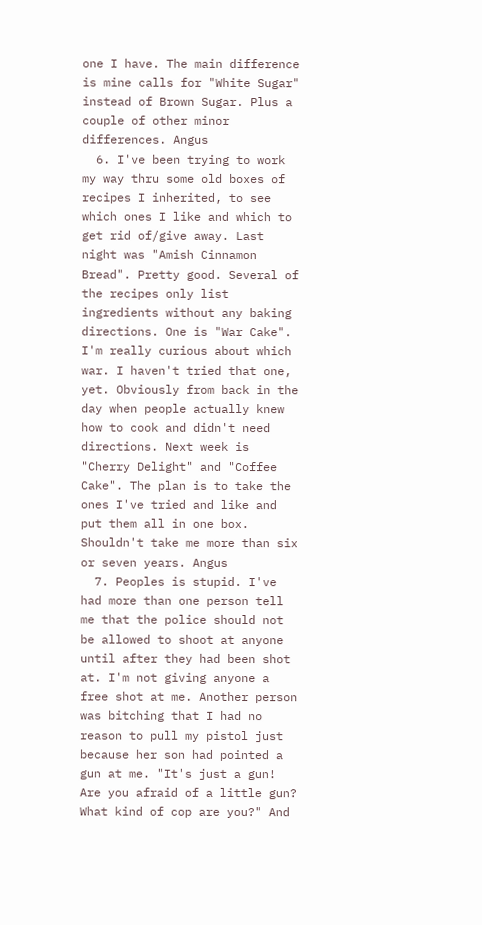one I have. The main difference is mine calls for "White Sugar" instead of Brown Sugar. Plus a couple of other minor differences. Angus
  6. I've been trying to work my way thru some old boxes of recipes I inherited, to see which ones I like and which to get rid of/give away. Last night was "Amish Cinnamon Bread". Pretty good. Several of the recipes only list ingredients without any baking directions. One is "War Cake". I'm really curious about which war. I haven't tried that one, yet. Obviously from back in the day when people actually knew how to cook and didn't need directions. Next week is "Cherry Delight" and "Coffee Cake". The plan is to take the ones I've tried and like and put them all in one box. Shouldn't take me more than six or seven years. Angus
  7. Peoples is stupid. I've had more than one person tell me that the police should not be allowed to shoot at anyone until after they had been shot at. I'm not giving anyone a free shot at me. Another person was bitching that I had no reason to pull my pistol just because her son had pointed a gun at me. "It's just a gun! Are you afraid of a little gun? What kind of cop are you?" And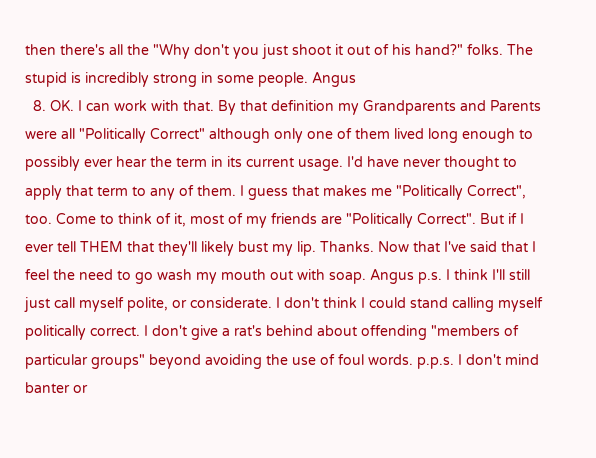then there's all the "Why don't you just shoot it out of his hand?" folks. The stupid is incredibly strong in some people. Angus
  8. OK. I can work with that. By that definition my Grandparents and Parents were all "Politically Correct" although only one of them lived long enough to possibly ever hear the term in its current usage. I'd have never thought to apply that term to any of them. I guess that makes me "Politically Correct", too. Come to think of it, most of my friends are "Politically Correct". But if I ever tell THEM that they'll likely bust my lip. Thanks. Now that I've said that I feel the need to go wash my mouth out with soap. Angus p.s. I think I'll still just call myself polite, or considerate. I don't think I could stand calling myself politically correct. I don't give a rat's behind about offending "members of particular groups" beyond avoiding the use of foul words. p.p.s. I don't mind banter or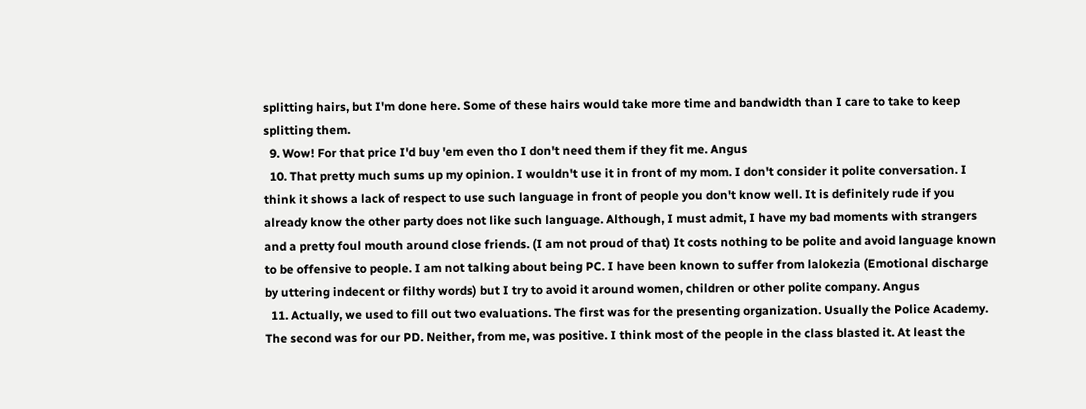splitting hairs, but I'm done here. Some of these hairs would take more time and bandwidth than I care to take to keep splitting them.
  9. Wow! For that price I'd buy 'em even tho I don't need them if they fit me. Angus
  10. That pretty much sums up my opinion. I wouldn't use it in front of my mom. I don't consider it polite conversation. I think it shows a lack of respect to use such language in front of people you don't know well. It is definitely rude if you already know the other party does not like such language. Although, I must admit, I have my bad moments with strangers and a pretty foul mouth around close friends. (I am not proud of that) It costs nothing to be polite and avoid language known to be offensive to people. I am not talking about being PC. I have been known to suffer from lalokezia (Emotional discharge by uttering indecent or filthy words) but I try to avoid it around women, children or other polite company. Angus
  11. Actually, we used to fill out two evaluations. The first was for the presenting organization. Usually the Police Academy. The second was for our PD. Neither, from me, was positive. I think most of the people in the class blasted it. At least the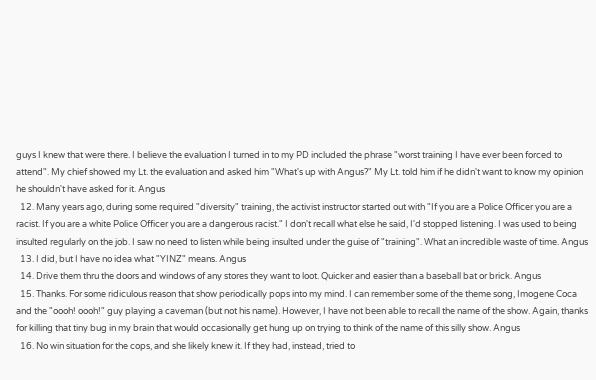guys I knew that were there. I believe the evaluation I turned in to my PD included the phrase "worst training I have ever been forced to attend". My chief showed my Lt. the evaluation and asked him "What's up with Angus?" My Lt. told him if he didn't want to know my opinion he shouldn't have asked for it. Angus
  12. Many years ago, during some required "diversity" training, the activist instructor started out with "If you are a Police Officer you are a racist. If you are a white Police Officer you are a dangerous racist." I don't recall what else he said, I'd stopped listening. I was used to being insulted regularly on the job. I saw no need to listen while being insulted under the guise of "training". What an incredible waste of time. Angus
  13. I did, but I have no idea what "YINZ" means. Angus
  14. Drive them thru the doors and windows of any stores they want to loot. Quicker and easier than a baseball bat or brick. Angus
  15. Thanks. For some ridiculous reason that show periodically pops into my mind. I can remember some of the theme song, Imogene Coca and the "oooh! oooh!" guy playing a caveman (but not his name). However, I have not been able to recall the name of the show. Again, thanks for killing that tiny bug in my brain that would occasionally get hung up on trying to think of the name of this silly show. Angus
  16. No win situation for the cops, and she likely knew it. If they had, instead, tried to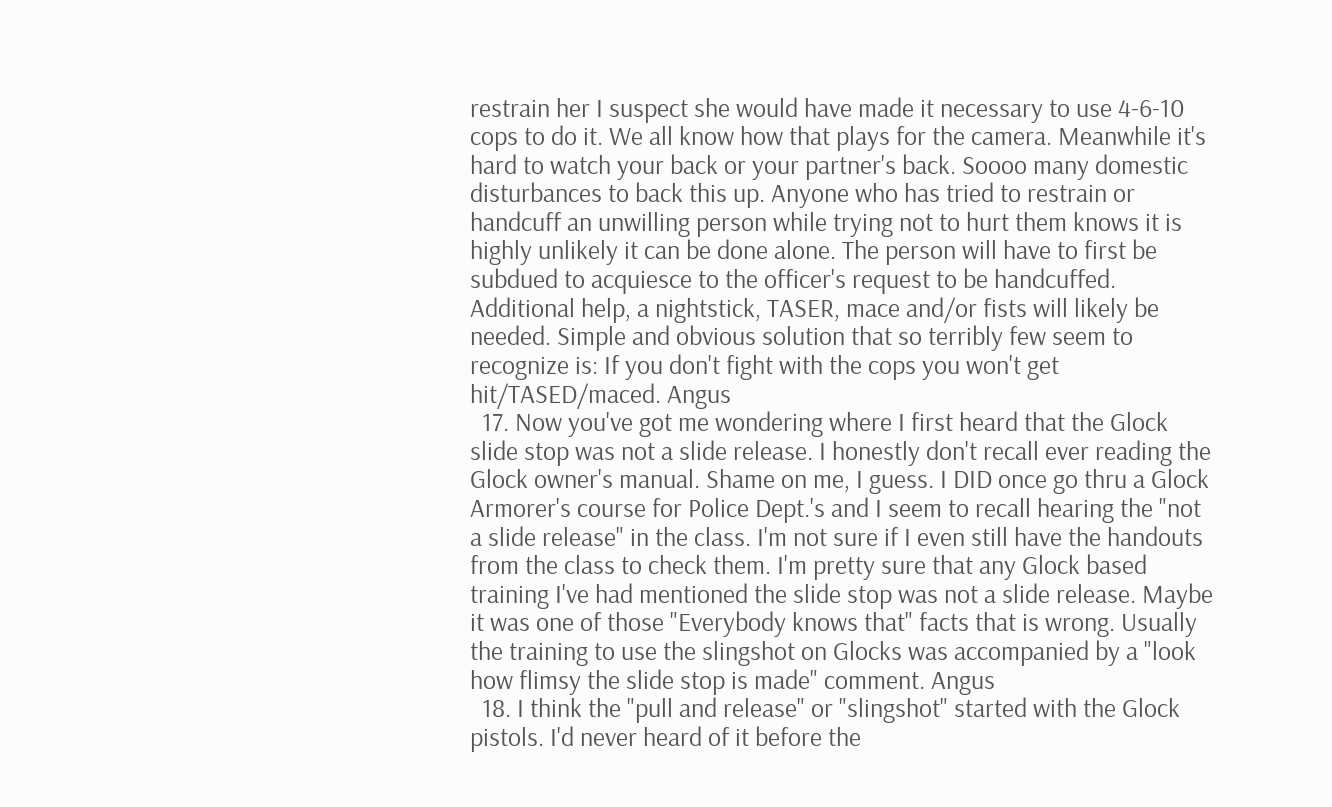restrain her I suspect she would have made it necessary to use 4-6-10 cops to do it. We all know how that plays for the camera. Meanwhile it's hard to watch your back or your partner's back. Soooo many domestic disturbances to back this up. Anyone who has tried to restrain or handcuff an unwilling person while trying not to hurt them knows it is highly unlikely it can be done alone. The person will have to first be subdued to acquiesce to the officer's request to be handcuffed. Additional help, a nightstick, TASER, mace and/or fists will likely be needed. Simple and obvious solution that so terribly few seem to recognize is: If you don't fight with the cops you won't get hit/TASED/maced. Angus
  17. Now you've got me wondering where I first heard that the Glock slide stop was not a slide release. I honestly don't recall ever reading the Glock owner's manual. Shame on me, I guess. I DID once go thru a Glock Armorer's course for Police Dept.'s and I seem to recall hearing the "not a slide release" in the class. I'm not sure if I even still have the handouts from the class to check them. I'm pretty sure that any Glock based training I've had mentioned the slide stop was not a slide release. Maybe it was one of those "Everybody knows that" facts that is wrong. Usually the training to use the slingshot on Glocks was accompanied by a "look how flimsy the slide stop is made" comment. Angus
  18. I think the "pull and release" or "slingshot" started with the Glock pistols. I'd never heard of it before the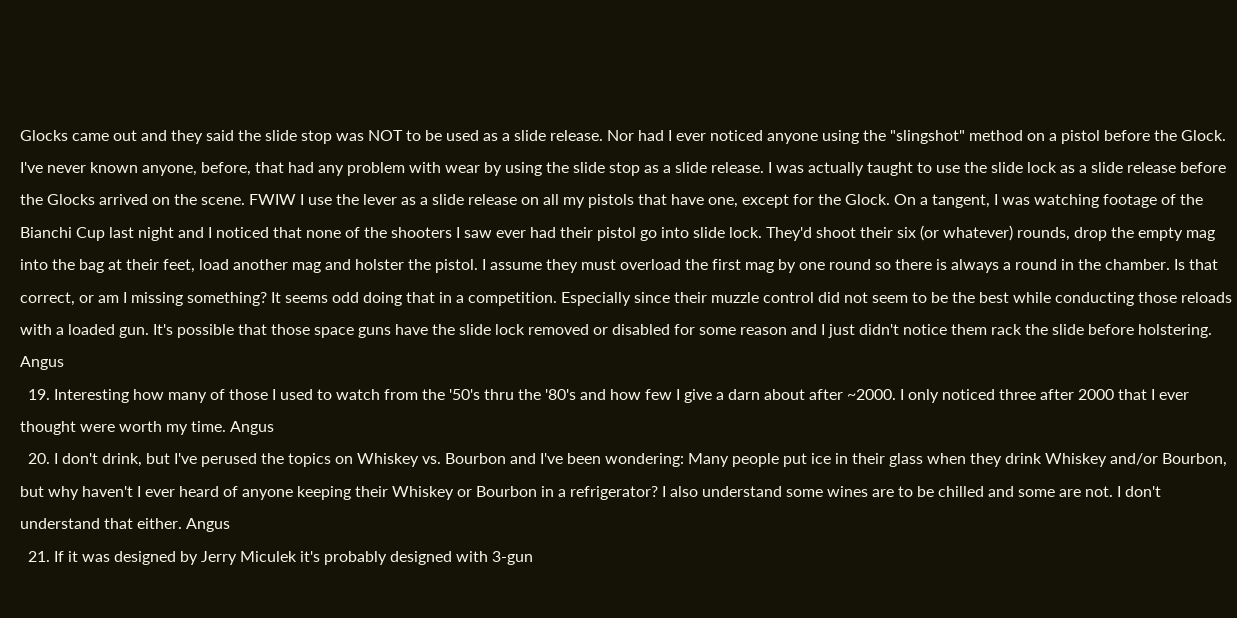Glocks came out and they said the slide stop was NOT to be used as a slide release. Nor had I ever noticed anyone using the "slingshot" method on a pistol before the Glock. I've never known anyone, before, that had any problem with wear by using the slide stop as a slide release. I was actually taught to use the slide lock as a slide release before the Glocks arrived on the scene. FWIW I use the lever as a slide release on all my pistols that have one, except for the Glock. On a tangent, I was watching footage of the Bianchi Cup last night and I noticed that none of the shooters I saw ever had their pistol go into slide lock. They'd shoot their six (or whatever) rounds, drop the empty mag into the bag at their feet, load another mag and holster the pistol. I assume they must overload the first mag by one round so there is always a round in the chamber. Is that correct, or am I missing something? It seems odd doing that in a competition. Especially since their muzzle control did not seem to be the best while conducting those reloads with a loaded gun. It's possible that those space guns have the slide lock removed or disabled for some reason and I just didn't notice them rack the slide before holstering. Angus
  19. Interesting how many of those I used to watch from the '50's thru the '80's and how few I give a darn about after ~2000. I only noticed three after 2000 that I ever thought were worth my time. Angus
  20. I don't drink, but I've perused the topics on Whiskey vs. Bourbon and I've been wondering: Many people put ice in their glass when they drink Whiskey and/or Bourbon, but why haven't I ever heard of anyone keeping their Whiskey or Bourbon in a refrigerator? I also understand some wines are to be chilled and some are not. I don't understand that either. Angus
  21. If it was designed by Jerry Miculek it's probably designed with 3-gun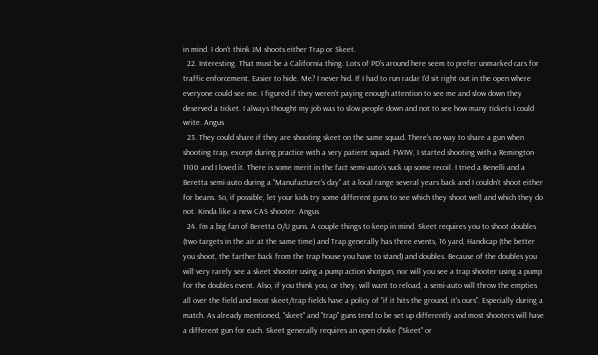in mind. I don't think JM shoots either Trap or Skeet.
  22. Interesting. That must be a California thing. Lots of PD's around here seem to prefer unmarked cars for traffic enforcement. Easier to hide. Me? I never hid. If I had to run radar I'd sit right out in the open where everyone could see me. I figured if they weren't paying enough attention to see me and slow down they deserved a ticket. I always thought my job was to slow people down and not to see how many tickets I could write. Angus
  23. They could share if they are shooting skeet on the same squad. There's no way to share a gun when shooting trap, except during practice with a very patient squad. FWIW, I started shooting with a Remington 1100 and I loved it. There is some merit in the fact semi-auto's suck up some recoil. I tried a Benelli and a Beretta semi-auto during a "Manufacturer's day" at a local range several years back and I couldn't shoot either for beans. So, if possible, let your kids try some different guns to see which they shoot well and which they do not. Kinda like a new CAS shooter. Angus
  24. I'm a big fan of Beretta O/U guns. A couple things to keep in mind. Skeet requires you to shoot doubles (two targets in the air at the same time) and Trap generally has three events, 16 yard, Handicap (the better you shoot, the farther back from the trap house you have to stand) and doubles. Because of the doubles you will very rarely see a skeet shooter using a pump action shotgun, nor will you see a trap shooter using a pump for the doubles event. Also, if you think you, or they, will want to reload, a semi-auto will throw the empties all over the field and most skeet/trap fields have a policy of "if it hits the ground, it's ours". Especially during a match. As already mentioned, "skeet" and "trap" guns tend to be set up differently and most shooters will have a different gun for each. Skeet generally requires an open choke ("Skeet" or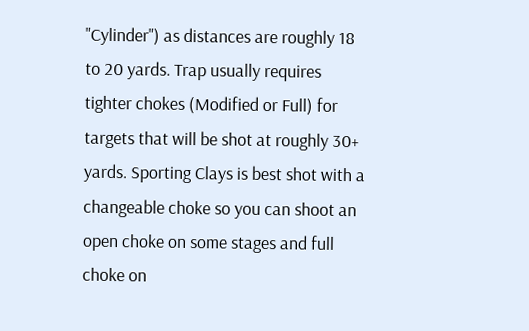"Cylinder") as distances are roughly 18 to 20 yards. Trap usually requires tighter chokes (Modified or Full) for targets that will be shot at roughly 30+ yards. Sporting Clays is best shot with a changeable choke so you can shoot an open choke on some stages and full choke on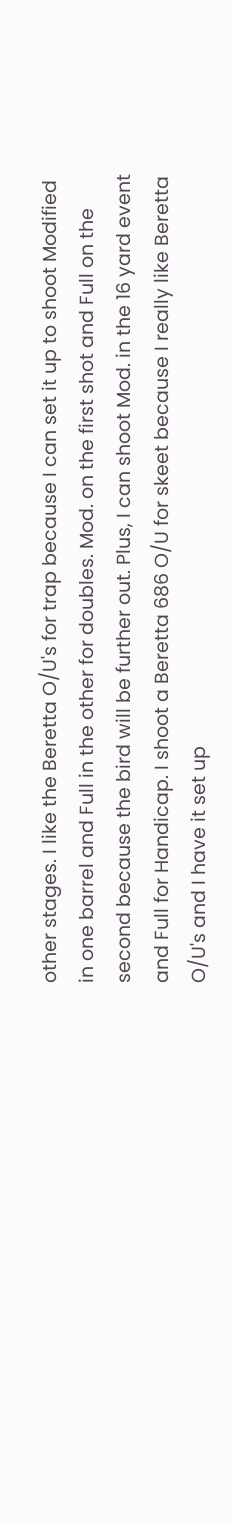other stages. I like the Beretta O/U's for trap because I can set it up to shoot Modified in one barrel and Full in the other for doubles. Mod. on the first shot and Full on the second because the bird will be further out. Plus, I can shoot Mod. in the 16 yard event and Full for Handicap. I shoot a Beretta 686 O/U for skeet because I really like Beretta O/U's and I have it set up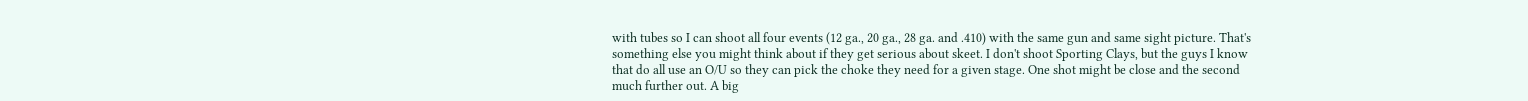with tubes so I can shoot all four events (12 ga., 20 ga., 28 ga. and .410) with the same gun and same sight picture. That's something else you might think about if they get serious about skeet. I don't shoot Sporting Clays, but the guys I know that do all use an O/U so they can pick the choke they need for a given stage. One shot might be close and the second much further out. A big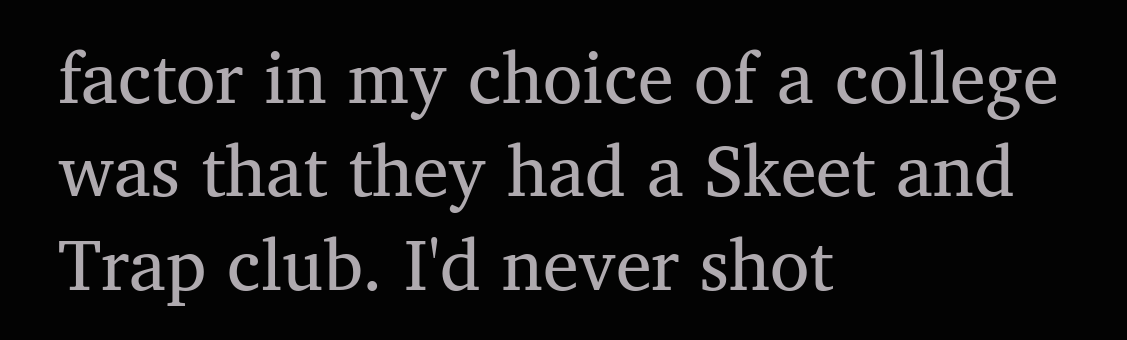factor in my choice of a college was that they had a Skeet and Trap club. I'd never shot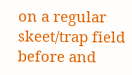on a regular skeet/trap field before and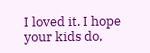I loved it. I hope your kids do,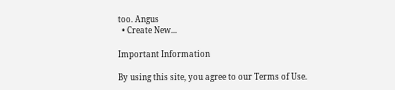too. Angus
  • Create New...

Important Information

By using this site, you agree to our Terms of Use.